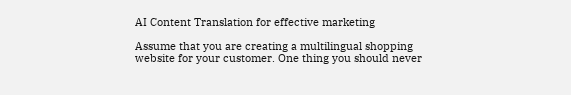AI Content Translation for effective marketing

Assume that you are creating a multilingual shopping website for your customer. One thing you should never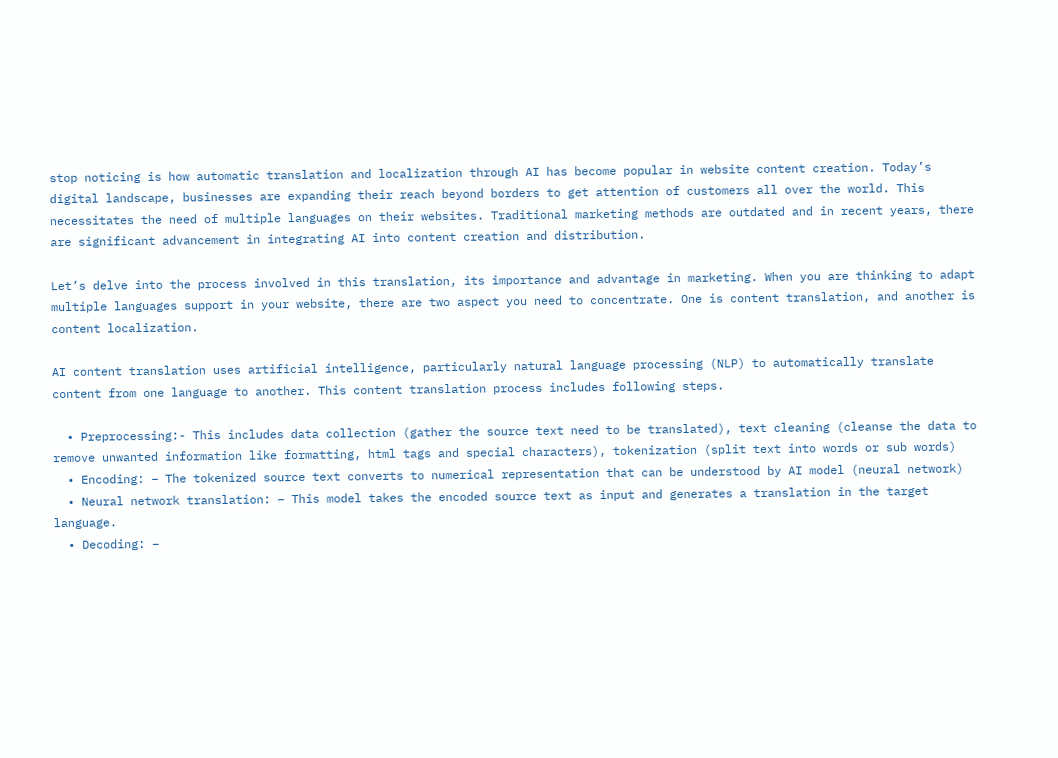stop noticing is how automatic translation and localization through AI has become popular in website content creation. Today’s digital landscape, businesses are expanding their reach beyond borders to get attention of customers all over the world. This necessitates the need of multiple languages on their websites. Traditional marketing methods are outdated and in recent years, there are significant advancement in integrating AI into content creation and distribution.

Let’s delve into the process involved in this translation, its importance and advantage in marketing. When you are thinking to adapt multiple languages support in your website, there are two aspect you need to concentrate. One is content translation, and another is content localization.

AI content translation uses artificial intelligence, particularly natural language processing (NLP) to automatically translate content from one language to another. This content translation process includes following steps.

  • Preprocessing:- This includes data collection (gather the source text need to be translated), text cleaning (cleanse the data to remove unwanted information like formatting, html tags and special characters), tokenization (split text into words or sub words)
  • Encoding: – The tokenized source text converts to numerical representation that can be understood by AI model (neural network)
  • Neural network translation: – This model takes the encoded source text as input and generates a translation in the target language.
  • Decoding: –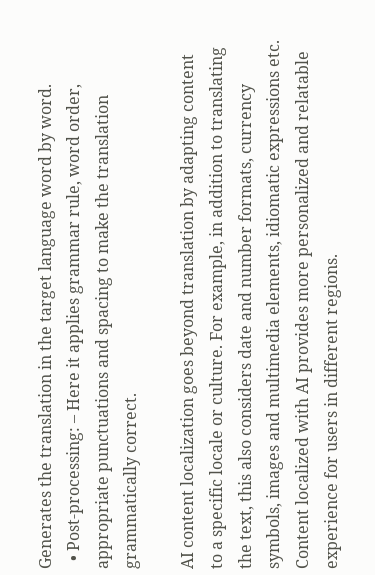Generates the translation in the target language word by word.
  • Post-processing: – Here it applies grammar rule, word order, appropriate punctuations and spacing to make the translation grammatically correct.

AI content localization goes beyond translation by adapting content to a specific locale or culture. For example, in addition to translating the text, this also considers date and number formats, currency symbols, images and multimedia elements, idiomatic expressions etc.  Content localized with AI provides more personalized and relatable experience for users in different regions.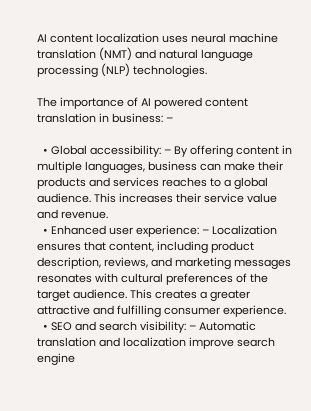AI content localization uses neural machine translation (NMT) and natural language processing (NLP) technologies.

The importance of AI powered content translation in business: –

  • Global accessibility: – By offering content in multiple languages, business can make their products and services reaches to a global audience. This increases their service value and revenue.
  • Enhanced user experience: – Localization ensures that content, including product description, reviews, and marketing messages resonates with cultural preferences of the target audience. This creates a greater attractive and fulfilling consumer experience.
  • SEO and search visibility: – Automatic translation and localization improve search engine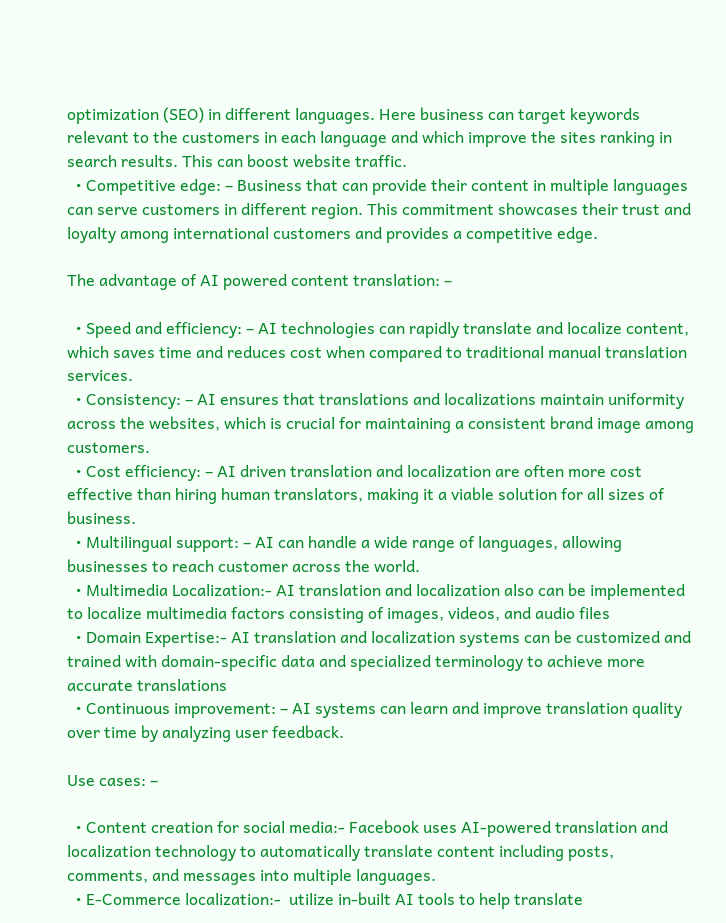optimization (SEO) in different languages. Here business can target keywords relevant to the customers in each language and which improve the sites ranking in search results. This can boost website traffic.
  • Competitive edge: – Business that can provide their content in multiple languages can serve customers in different region. This commitment showcases their trust and loyalty among international customers and provides a competitive edge.

The advantage of AI powered content translation: –

  • Speed and efficiency: – AI technologies can rapidly translate and localize content, which saves time and reduces cost when compared to traditional manual translation services.
  • Consistency: – AI ensures that translations and localizations maintain uniformity across the websites, which is crucial for maintaining a consistent brand image among customers.
  • Cost efficiency: – AI driven translation and localization are often more cost effective than hiring human translators, making it a viable solution for all sizes of business.
  • Multilingual support: – AI can handle a wide range of languages, allowing businesses to reach customer across the world.
  • Multimedia Localization:- AI translation and localization also can be implemented to localize multimedia factors consisting of images, videos, and audio files
  • Domain Expertise:- AI translation and localization systems can be customized and trained with domain-specific data and specialized terminology to achieve more accurate translations
  • Continuous improvement: – AI systems can learn and improve translation quality over time by analyzing user feedback.

Use cases: –

  • Content creation for social media:- Facebook uses AI-powered translation and localization technology to automatically translate content including posts, comments, and messages into multiple languages.
  • E-Commerce localization:-  utilize in-built AI tools to help translate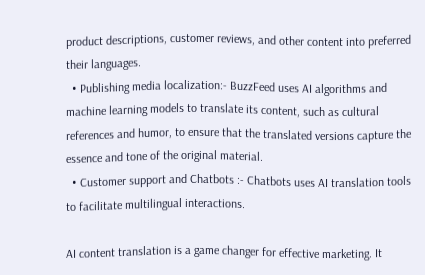product descriptions, customer reviews, and other content into preferred their languages.
  • Publishing media localization:- BuzzFeed uses AI algorithms and machine learning models to translate its content, such as cultural references and humor, to ensure that the translated versions capture the essence and tone of the original material.
  • Customer support and Chatbots :- Chatbots uses AI translation tools to facilitate multilingual interactions.

AI content translation is a game changer for effective marketing. It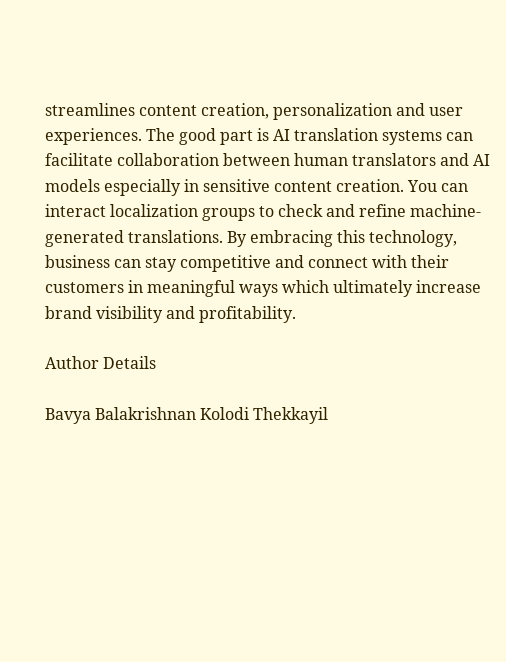streamlines content creation, personalization and user experiences. The good part is AI translation systems can facilitate collaboration between human translators and AI models especially in sensitive content creation. You can interact localization groups to check and refine machine-generated translations. By embracing this technology, business can stay competitive and connect with their customers in meaningful ways which ultimately increase brand visibility and profitability.

Author Details

Bavya Balakrishnan Kolodi Thekkayil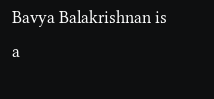Bavya Balakrishnan is a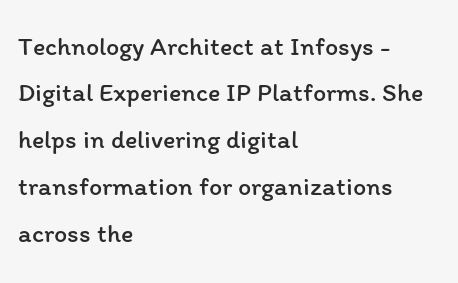Technology Architect at Infosys - Digital Experience IP Platforms. She helps in delivering digital transformation for organizations across the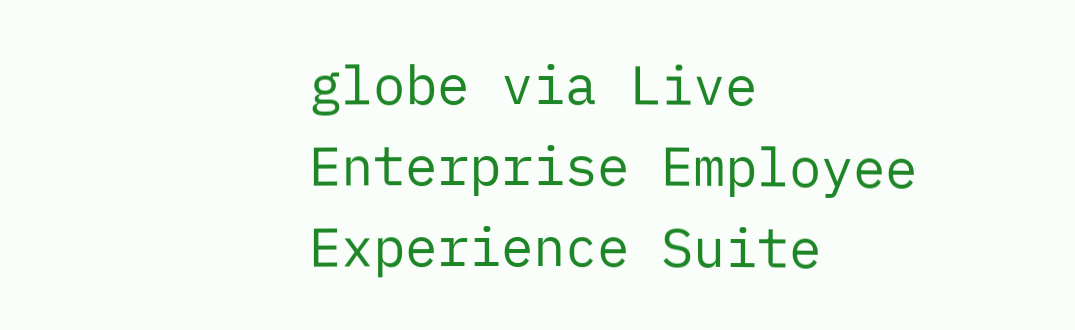globe via Live Enterprise Employee Experience Suite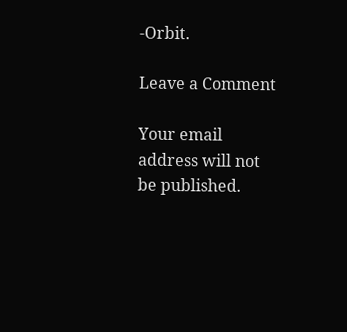-Orbit.

Leave a Comment

Your email address will not be published.